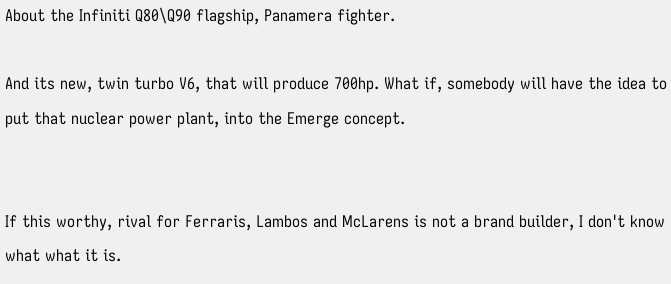About the Infiniti Q80\Q90 flagship, Panamera fighter.

And its new, twin turbo V6, that will produce 700hp. What if, somebody will have the idea to put that nuclear power plant, into the Emerge concept.


If this worthy, rival for Ferraris, Lambos and McLarens is not a brand builder, I don't know what what it is.